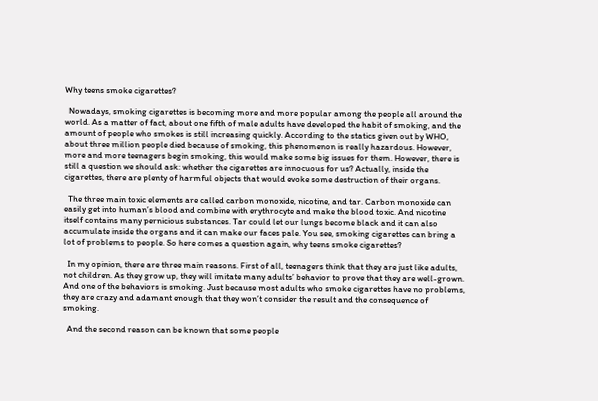Why teens smoke cigarettes?

  Nowadays, smoking cigarettes is becoming more and more popular among the people all around the world. As a matter of fact, about one fifth of male adults have developed the habit of smoking, and the amount of people who smokes is still increasing quickly. According to the statics given out by WHO, about three million people died because of smoking, this phenomenon is really hazardous. However, more and more teenagers begin smoking, this would make some big issues for them. However, there is still a question we should ask: whether the cigarettes are innocuous for us? Actually, inside the cigarettes, there are plenty of harmful objects that would evoke some destruction of their organs.

  The three main toxic elements are called carbon monoxide, nicotine, and tar. Carbon monoxide can easily get into human’s blood and combine with erythrocyte and make the blood toxic. And nicotine itself contains many pernicious substances. Tar could let our lungs become black and it can also accumulate inside the organs and it can make our faces pale. You see, smoking cigarettes can bring a lot of problems to people. So here comes a question again, why teens smoke cigarettes?

  In my opinion, there are three main reasons. First of all, teenagers think that they are just like adults, not children. As they grow up, they will imitate many adults’ behavior to prove that they are well-grown. And one of the behaviors is smoking. Just because most adults who smoke cigarettes have no problems, they are crazy and adamant enough that they won’t consider the result and the consequence of smoking.

  And the second reason can be known that some people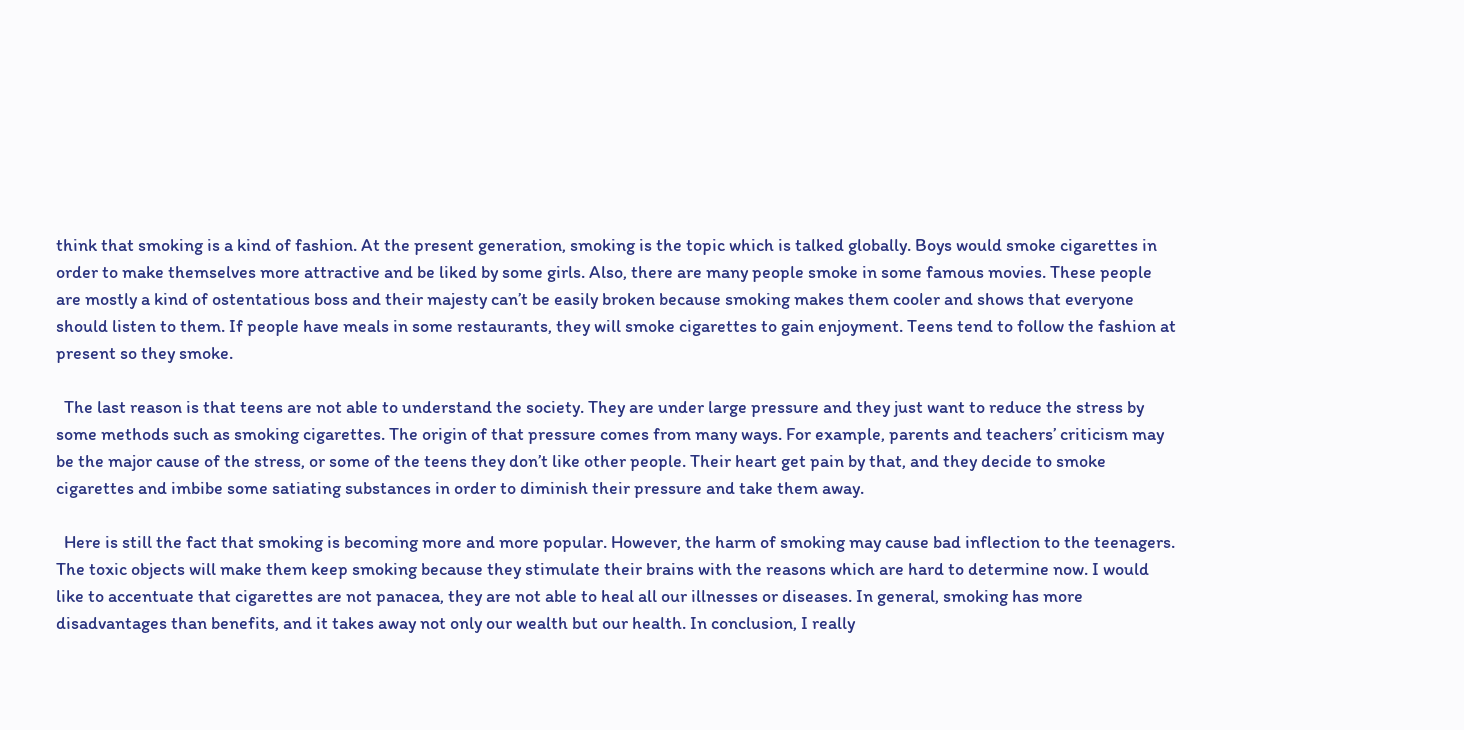think that smoking is a kind of fashion. At the present generation, smoking is the topic which is talked globally. Boys would smoke cigarettes in order to make themselves more attractive and be liked by some girls. Also, there are many people smoke in some famous movies. These people are mostly a kind of ostentatious boss and their majesty can’t be easily broken because smoking makes them cooler and shows that everyone should listen to them. If people have meals in some restaurants, they will smoke cigarettes to gain enjoyment. Teens tend to follow the fashion at present so they smoke.

  The last reason is that teens are not able to understand the society. They are under large pressure and they just want to reduce the stress by some methods such as smoking cigarettes. The origin of that pressure comes from many ways. For example, parents and teachers’ criticism may be the major cause of the stress, or some of the teens they don’t like other people. Their heart get pain by that, and they decide to smoke cigarettes and imbibe some satiating substances in order to diminish their pressure and take them away.

  Here is still the fact that smoking is becoming more and more popular. However, the harm of smoking may cause bad inflection to the teenagers. The toxic objects will make them keep smoking because they stimulate their brains with the reasons which are hard to determine now. I would like to accentuate that cigarettes are not panacea, they are not able to heal all our illnesses or diseases. In general, smoking has more disadvantages than benefits, and it takes away not only our wealth but our health. In conclusion, I really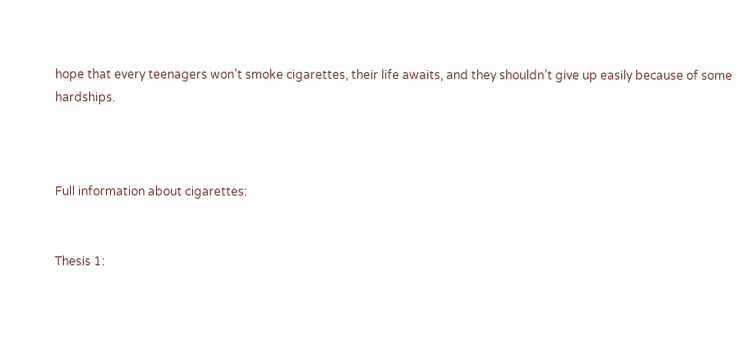hope that every teenagers won’t smoke cigarettes, their life awaits, and they shouldn’t give up easily because of some hardships.



Full information about cigarettes:


Thesis 1: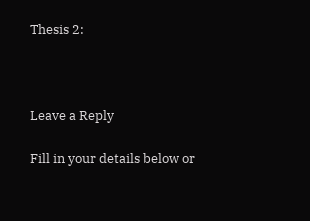Thesis 2:



Leave a Reply

Fill in your details below or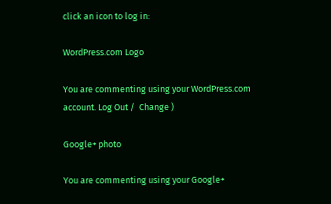click an icon to log in:

WordPress.com Logo

You are commenting using your WordPress.com account. Log Out /  Change )

Google+ photo

You are commenting using your Google+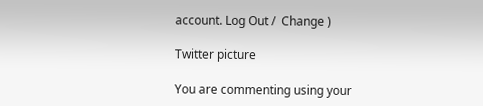account. Log Out /  Change )

Twitter picture

You are commenting using your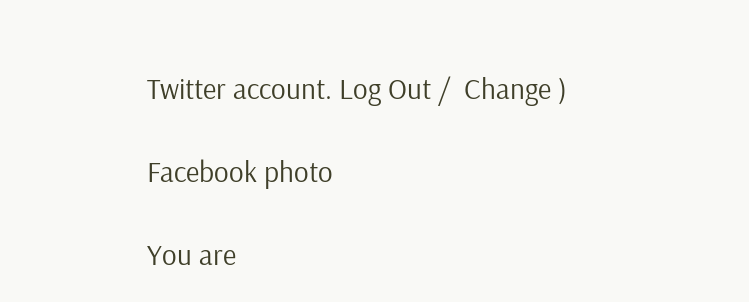Twitter account. Log Out /  Change )

Facebook photo

You are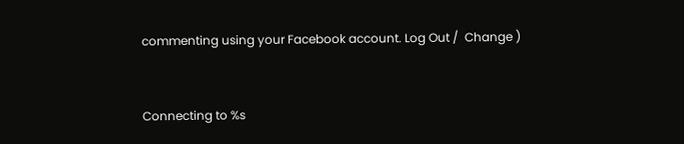commenting using your Facebook account. Log Out /  Change )


Connecting to %s